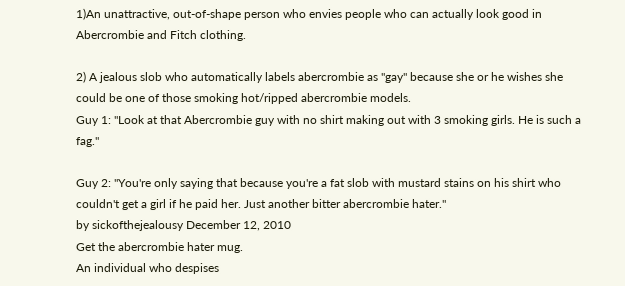1)An unattractive, out-of-shape person who envies people who can actually look good in Abercrombie and Fitch clothing.

2) A jealous slob who automatically labels abercrombie as "gay" because she or he wishes she could be one of those smoking hot/ripped abercrombie models.
Guy 1: "Look at that Abercrombie guy with no shirt making out with 3 smoking girls. He is such a fag."

Guy 2: "You're only saying that because you're a fat slob with mustard stains on his shirt who couldn't get a girl if he paid her. Just another bitter abercrombie hater."
by sickofthejealousy December 12, 2010
Get the abercrombie hater mug.
An individual who despises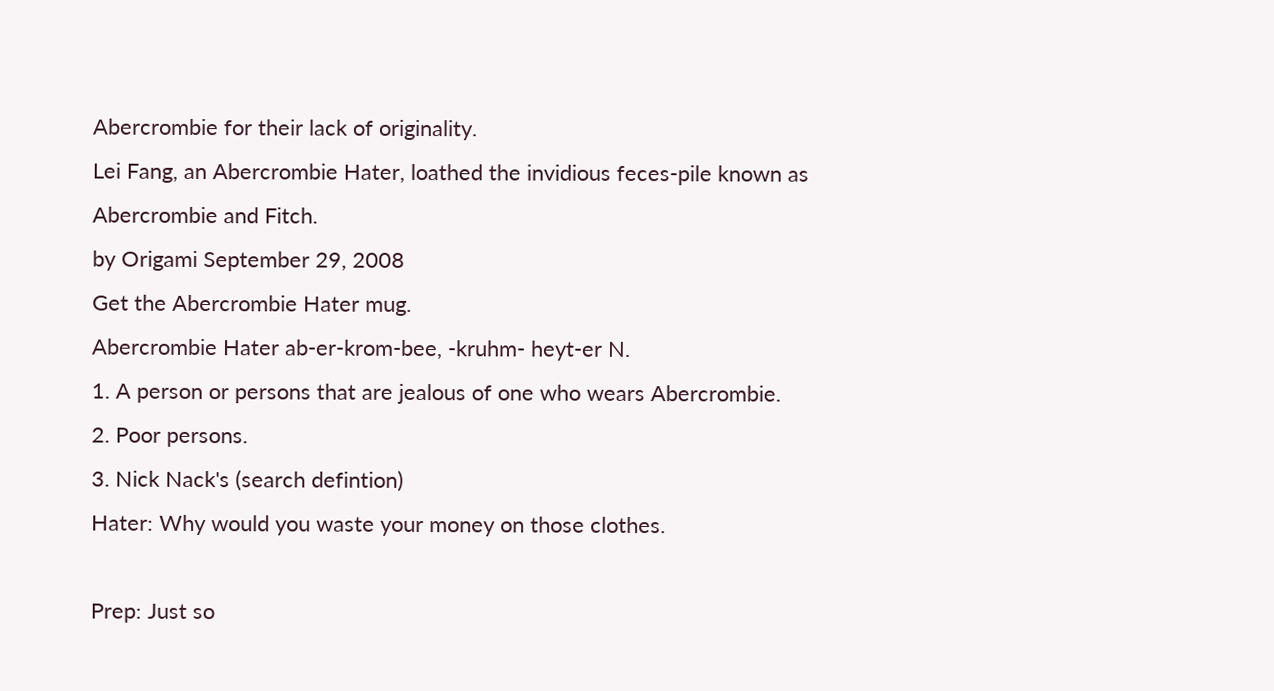Abercrombie for their lack of originality.
Lei Fang, an Abercrombie Hater, loathed the invidious feces-pile known as Abercrombie and Fitch.
by Origami September 29, 2008
Get the Abercrombie Hater mug.
Abercrombie Hater ab-er-krom-bee, -kruhm- heyt-er N.
1. A person or persons that are jealous of one who wears Abercrombie.
2. Poor persons.
3. Nick Nack's (search defintion)
Hater: Why would you waste your money on those clothes.

Prep: Just so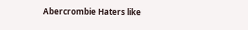Abercrombie Haters like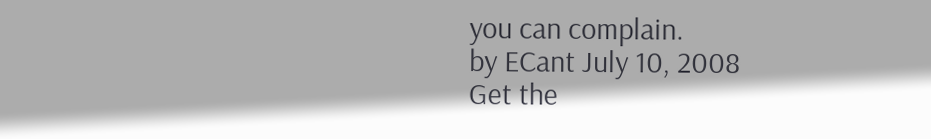you can complain.
by ECant July 10, 2008
Get the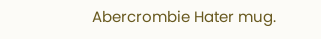Abercrombie Hater mug.